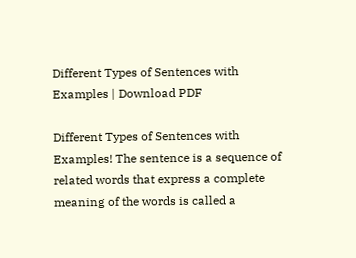Different Types of Sentences with Examples | Download PDF

Different Types of Sentences with Examples! The sentence is a sequence of related words that express a complete meaning of the words is called a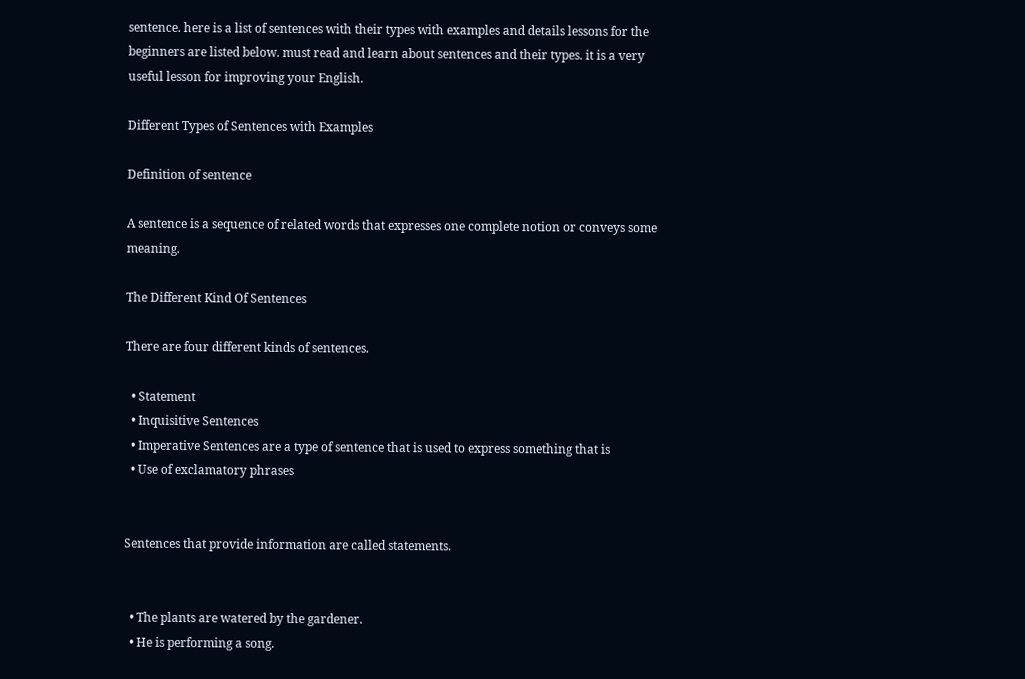sentence. here is a list of sentences with their types with examples and details lessons for the beginners are listed below. must read and learn about sentences and their types. it is a very useful lesson for improving your English.

Different Types of Sentences with Examples

Definition of sentence

A sentence is a sequence of related words that expresses one complete notion or conveys some meaning.

The Different Kind Of Sentences

There are four different kinds of sentences.

  • Statement
  • Inquisitive Sentences
  • Imperative Sentences are a type of sentence that is used to express something that is
  • Use of exclamatory phrases


Sentences that provide information are called statements.


  • The plants are watered by the gardener.
  • He is performing a song.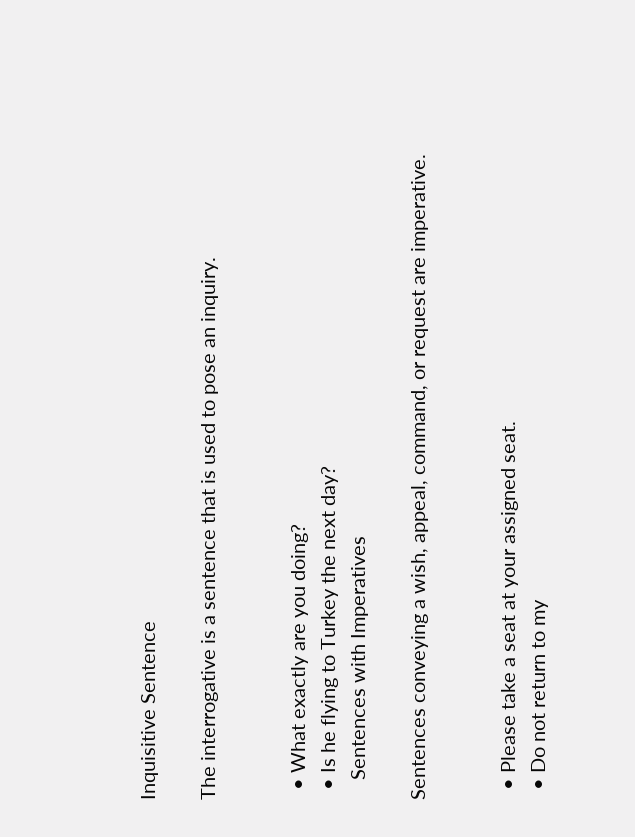Inquisitive Sentence

The interrogative is a sentence that is used to pose an inquiry.


  • What exactly are you doing?
  • Is he flying to Turkey the next day?
    Sentences with Imperatives

Sentences conveying a wish, appeal, command, or request are imperative.


  • Please take a seat at your assigned seat.
  • Do not return to my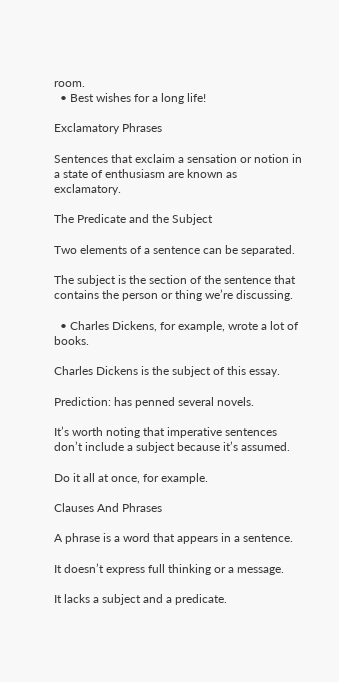room.
  • Best wishes for a long life!

Exclamatory Phrases

Sentences that exclaim a sensation or notion in a state of enthusiasm are known as exclamatory.

The Predicate and the Subject

Two elements of a sentence can be separated.

The subject is the section of the sentence that contains the person or thing we’re discussing.

  • Charles Dickens, for example, wrote a lot of books.

Charles Dickens is the subject of this essay.

Prediction: has penned several novels.

It’s worth noting that imperative sentences don’t include a subject because it’s assumed.

Do it all at once, for example.

Clauses And Phrases

A phrase is a word that appears in a sentence.

It doesn’t express full thinking or a message.

It lacks a subject and a predicate.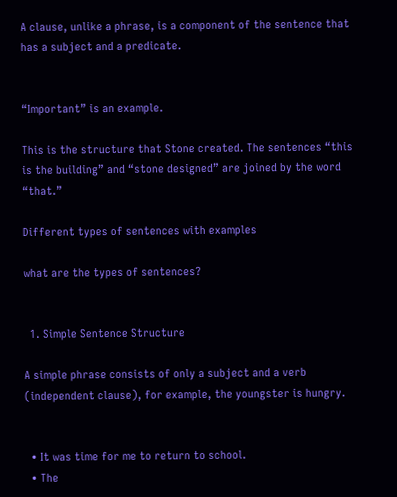A clause, unlike a phrase, is a component of the sentence that has a subject and a predicate.


“Important” is an example.

This is the structure that Stone created. The sentences “this is the building” and “stone designed” are joined by the word “that.”

Different types of sentences with examples

what are the types of sentences?


  1. Simple Sentence Structure

A simple phrase consists of only a subject and a verb (independent clause), for example, the youngster is hungry.


  • It was time for me to return to school.
  • The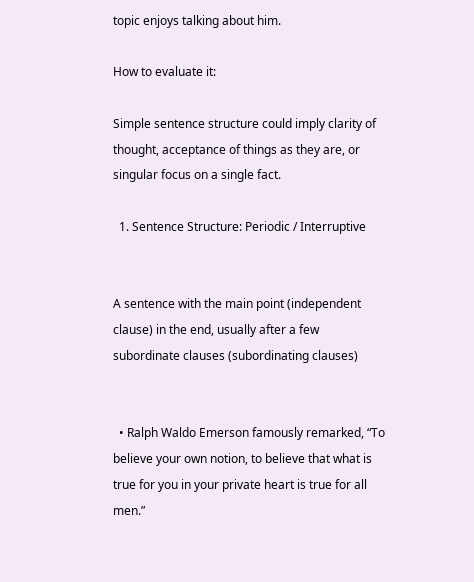topic enjoys talking about him.

How to evaluate it:

Simple sentence structure could imply clarity of thought, acceptance of things as they are, or singular focus on a single fact.

  1. Sentence Structure: Periodic / Interruptive


A sentence with the main point (independent clause) in the end, usually after a few subordinate clauses (subordinating clauses)


  • Ralph Waldo Emerson famously remarked, “To believe your own notion, to believe that what is true for you in your private heart is true for all men.”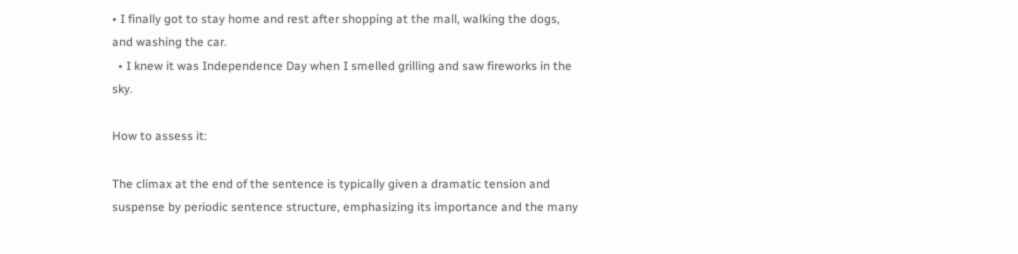• I finally got to stay home and rest after shopping at the mall, walking the dogs, and washing the car.
  • I knew it was Independence Day when I smelled grilling and saw fireworks in the sky.

How to assess it:

The climax at the end of the sentence is typically given a dramatic tension and suspense by periodic sentence structure, emphasizing its importance and the many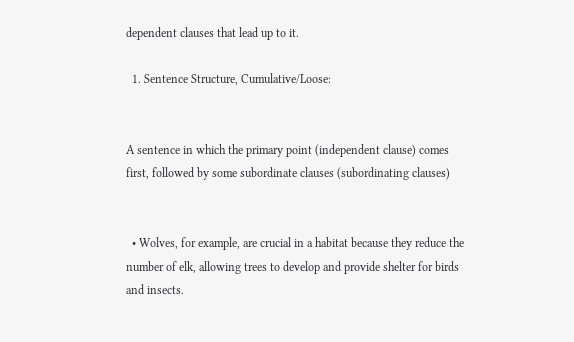dependent clauses that lead up to it.

  1. Sentence Structure, Cumulative/Loose:


A sentence in which the primary point (independent clause) comes first, followed by some subordinate clauses (subordinating clauses)


  • Wolves, for example, are crucial in a habitat because they reduce the number of elk, allowing trees to develop and provide shelter for birds and insects.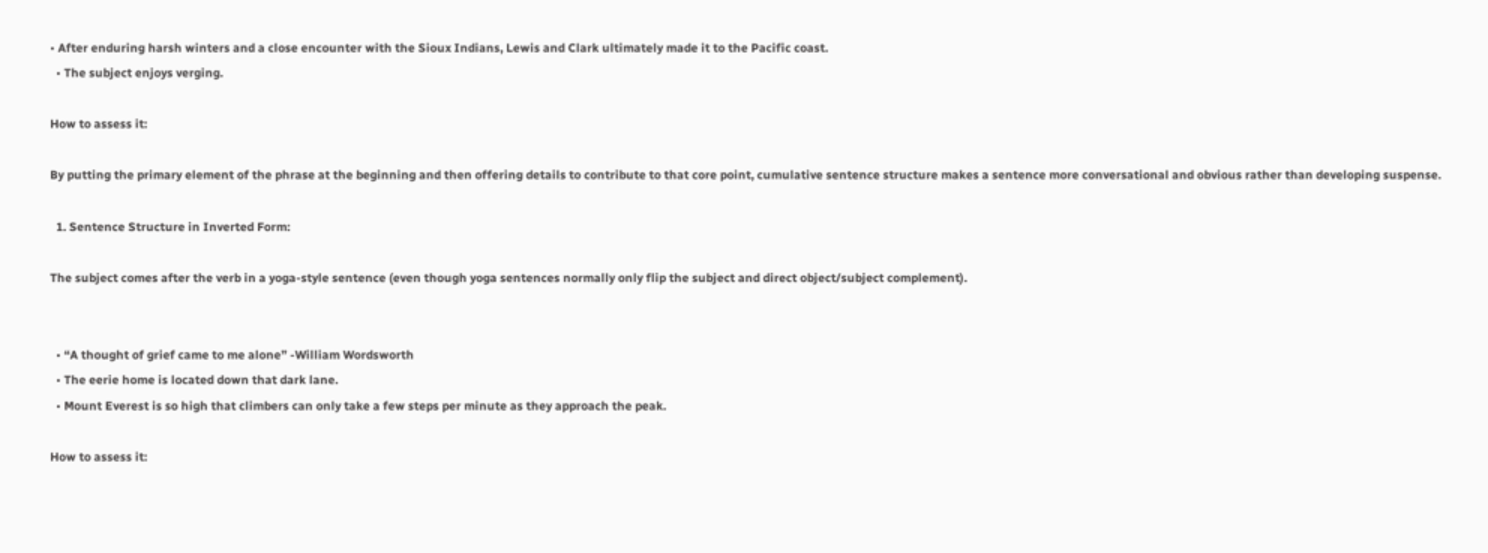• After enduring harsh winters and a close encounter with the Sioux Indians, Lewis and Clark ultimately made it to the Pacific coast.
  • The subject enjoys verging.

How to assess it:

By putting the primary element of the phrase at the beginning and then offering details to contribute to that core point, cumulative sentence structure makes a sentence more conversational and obvious rather than developing suspense.

  1. Sentence Structure in Inverted Form:

The subject comes after the verb in a yoga-style sentence (even though yoga sentences normally only flip the subject and direct object/subject complement).


  • “A thought of grief came to me alone” -William Wordsworth
  • The eerie home is located down that dark lane.
  • Mount Everest is so high that climbers can only take a few steps per minute as they approach the peak.

How to assess it: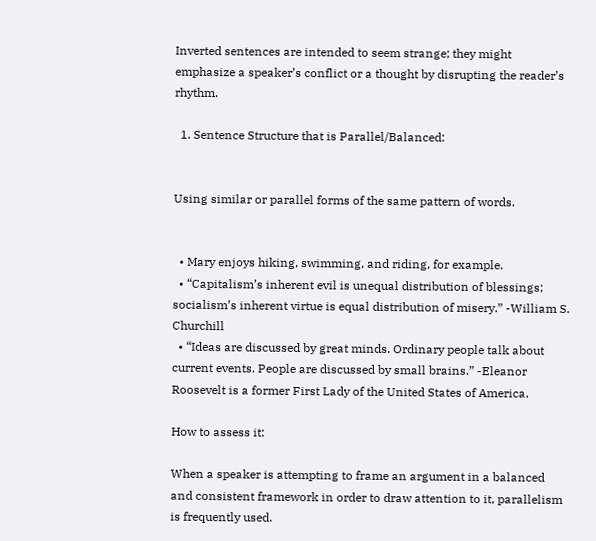Inverted sentences are intended to seem strange; they might emphasize a speaker’s conflict or a thought by disrupting the reader’s rhythm.

  1. Sentence Structure that is Parallel/Balanced:


Using similar or parallel forms of the same pattern of words.


  • Mary enjoys hiking, swimming, and riding, for example.
  • “Capitalism’s inherent evil is unequal distribution of blessings; socialism’s inherent virtue is equal distribution of misery.” -William S. Churchill
  • “Ideas are discussed by great minds. Ordinary people talk about current events. People are discussed by small brains.” -Eleanor Roosevelt is a former First Lady of the United States of America.

How to assess it:

When a speaker is attempting to frame an argument in a balanced and consistent framework in order to draw attention to it, parallelism is frequently used.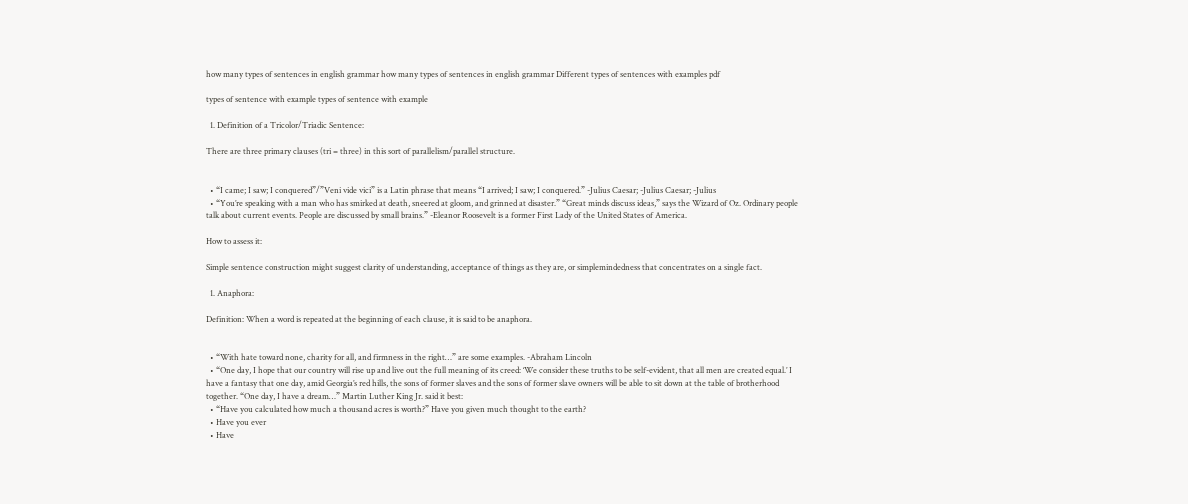how many types of sentences in english grammar how many types of sentences in english grammar Different types of sentences with examples pdf

types of sentence with example types of sentence with example

  1. Definition of a Tricolor/Triadic Sentence:

There are three primary clauses (tri = three) in this sort of parallelism/parallel structure.


  • “I came; I saw; I conquered”/”Veni vide vici” is a Latin phrase that means “I arrived; I saw; I conquered.” -Julius Caesar; -Julius Caesar; -Julius
  • “You’re speaking with a man who has smirked at death, sneered at gloom, and grinned at disaster.” “Great minds discuss ideas,” says the Wizard of Oz. Ordinary people talk about current events. People are discussed by small brains.” -Eleanor Roosevelt is a former First Lady of the United States of America.

How to assess it:

Simple sentence construction might suggest clarity of understanding, acceptance of things as they are, or simplemindedness that concentrates on a single fact.

  1. Anaphora:

Definition: When a word is repeated at the beginning of each clause, it is said to be anaphora.


  • “With hate toward none, charity for all, and firmness in the right…” are some examples. -Abraham Lincoln
  • “One day, I hope that our country will rise up and live out the full meaning of its creed: ‘We consider these truths to be self-evident, that all men are created equal.’ I have a fantasy that one day, amid Georgia’s red hills, the sons of former slaves and the sons of former slave owners will be able to sit down at the table of brotherhood together. “One day, I have a dream…” Martin Luther King Jr. said it best:
  • “Have you calculated how much a thousand acres is worth?” Have you given much thought to the earth?
  • Have you ever
  • Have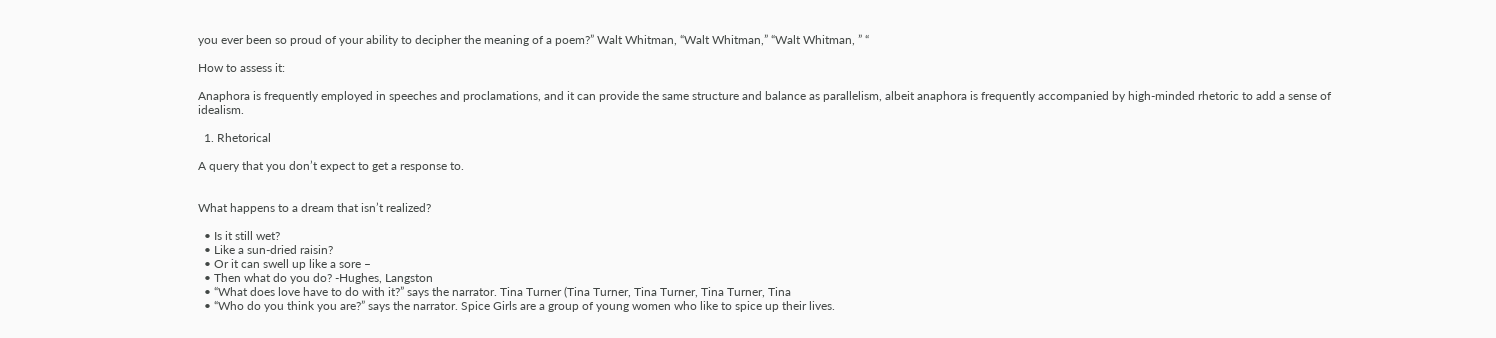you ever been so proud of your ability to decipher the meaning of a poem?” Walt Whitman, “Walt Whitman,” “Walt Whitman, ” “

How to assess it:

Anaphora is frequently employed in speeches and proclamations, and it can provide the same structure and balance as parallelism, albeit anaphora is frequently accompanied by high-minded rhetoric to add a sense of idealism.

  1. Rhetorical

A query that you don’t expect to get a response to.


What happens to a dream that isn’t realized?

  • Is it still wet?
  • Like a sun-dried raisin?
  • Or it can swell up like a sore –
  • Then what do you do? -Hughes, Langston
  • “What does love have to do with it?” says the narrator. Tina Turner (Tina Turner, Tina Turner, Tina Turner, Tina
  • “Who do you think you are?” says the narrator. Spice Girls are a group of young women who like to spice up their lives.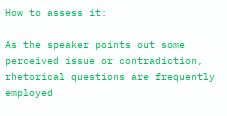How to assess it:

As the speaker points out some perceived issue or contradiction, rhetorical questions are frequently employed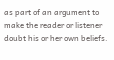as part of an argument to make the reader or listener doubt his or her own beliefs.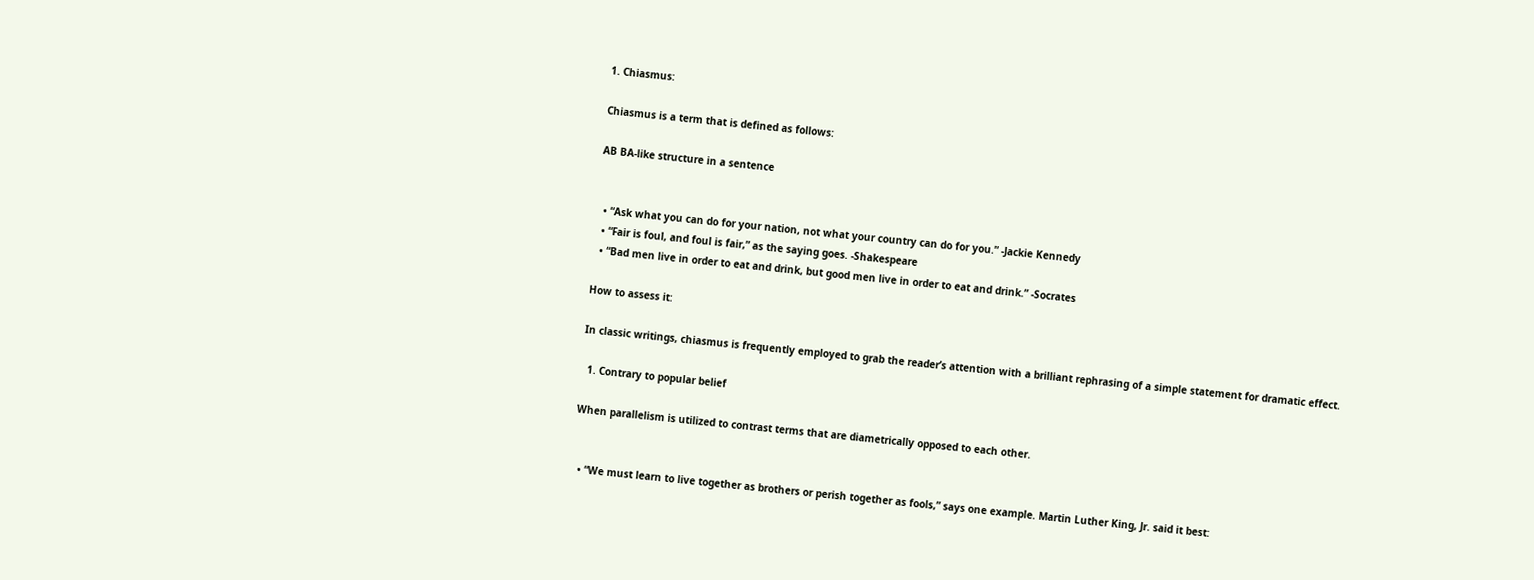1. Chiasmus:

Chiasmus is a term that is defined as follows:

AB BA-like structure in a sentence


  • “Ask what you can do for your nation, not what your country can do for you.” -Jackie Kennedy
  • “Fair is foul, and foul is fair,” as the saying goes. -Shakespeare
  • “Bad men live in order to eat and drink, but good men live in order to eat and drink.” -Socrates

How to assess it:

In classic writings, chiasmus is frequently employed to grab the reader’s attention with a brilliant rephrasing of a simple statement for dramatic effect.

  1. Contrary to popular belief

When parallelism is utilized to contrast terms that are diametrically opposed to each other.


  • “We must learn to live together as brothers or perish together as fools,” says one example. Martin Luther King, Jr. said it best: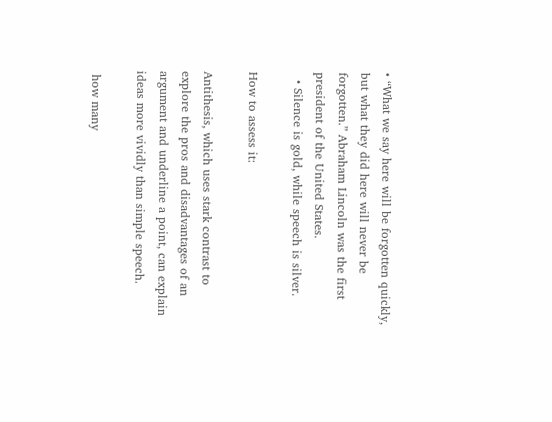• “What we say here will be forgotten quickly, but what they did here will never be forgotten.” Abraham Lincoln was the first president of the United States.
  • Silence is gold, while speech is silver.

How to assess it:

Antithesis, which uses stark contrast to explore the pros and disadvantages of an argument and underline a point, can explain ideas more vividly than simple speech.

 how many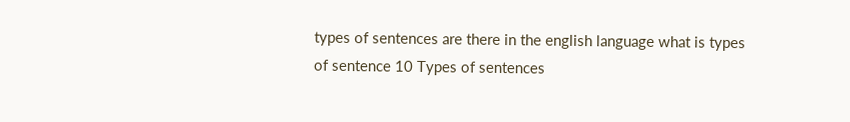types of sentences are there in the english language what is types of sentence 10 Types of sentences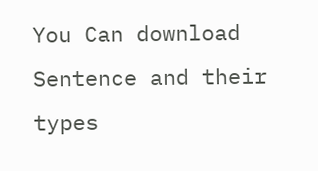You Can download Sentence and their types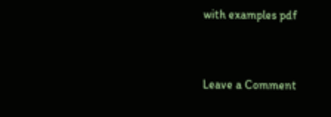with examples pdf


Leave a Comment